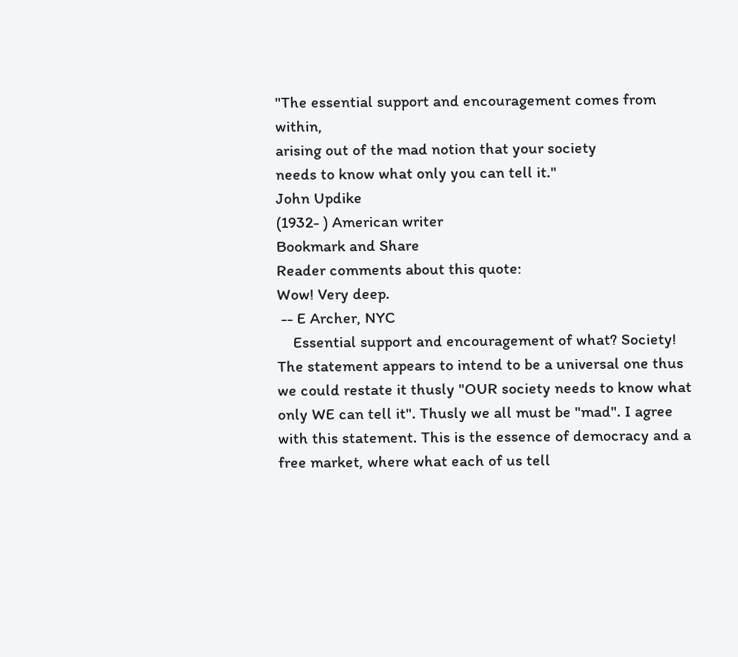"The essential support and encouragement comes from within,
arising out of the mad notion that your society
needs to know what only you can tell it."
John Updike
(1932- ) American writer
Bookmark and Share
Reader comments about this quote:
Wow! Very deep.
 -- E Archer, NYC
    Essential support and encouragement of what? Society! The statement appears to intend to be a universal one thus we could restate it thusly "OUR society needs to know what only WE can tell it". Thusly we all must be "mad". I agree with this statement. This is the essence of democracy and a free market, where what each of us tell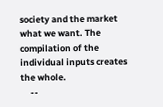society and the market what we want. The compilation of the individual inputs creates the whole.
     --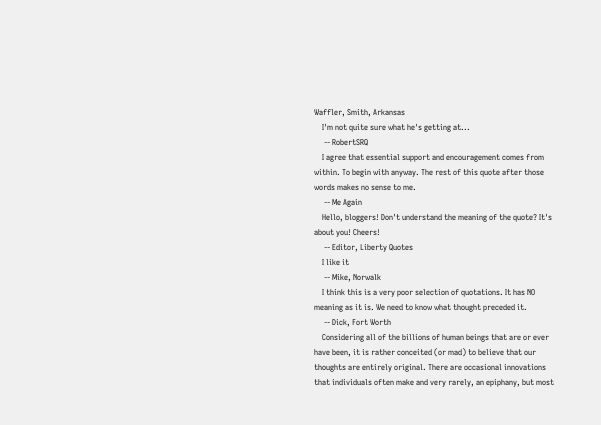Waffler, Smith, Arkansas
    I'm not quite sure what he's getting at...
     -- RobertSRQ
    I agree that essential support and encouragement comes from within. To begin with anyway. The rest of this quote after those words makes no sense to me.
     -- Me Again
    Hello, bloggers! Don't understand the meaning of the quote? It's about you! Cheers!
     -- Editor, Liberty Quotes
    I like it
     -- Mike, Norwalk
    I think this is a very poor selection of quotations. It has NO meaning as it is. We need to know what thought preceded it.
     -- Dick, Fort Worth
    Considering all of the billions of human beings that are or ever have been, it is rather conceited (or mad) to believe that our thoughts are entirely original. There are occasional innovations that individuals often make and very rarely, an epiphany, but most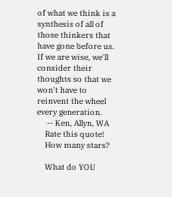of what we think is a synthesis of all of those thinkers that have gone before us. If we are wise, we'll consider their thoughts so that we won't have to reinvent the wheel every generation.
     -- Ken, Allyn, WA
    Rate this quote!
    How many stars?

    What do YOU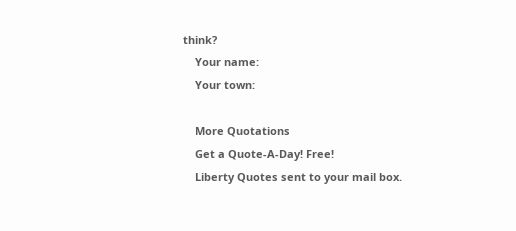think?
    Your name:
    Your town:

    More Quotations
    Get a Quote-A-Day! Free!
    Liberty Quotes sent to your mail box.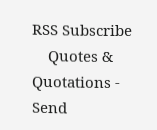RSS Subscribe
    Quotes & Quotations - Send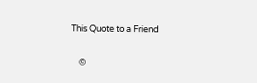This Quote to a Friend

    ©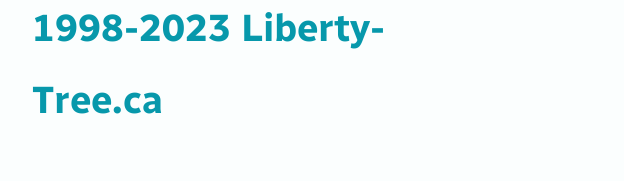1998-2023 Liberty-Tree.ca